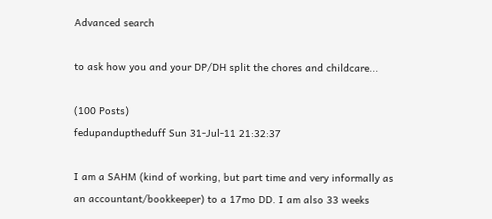Advanced search

to ask how you and your DP/DH split the chores and childcare...

(100 Posts)
fedupanduptheduff Sun 31-Jul-11 21:32:37

I am a SAHM (kind of working, but part time and very informally as an accountant/bookkeeper) to a 17mo DD. I am also 33 weeks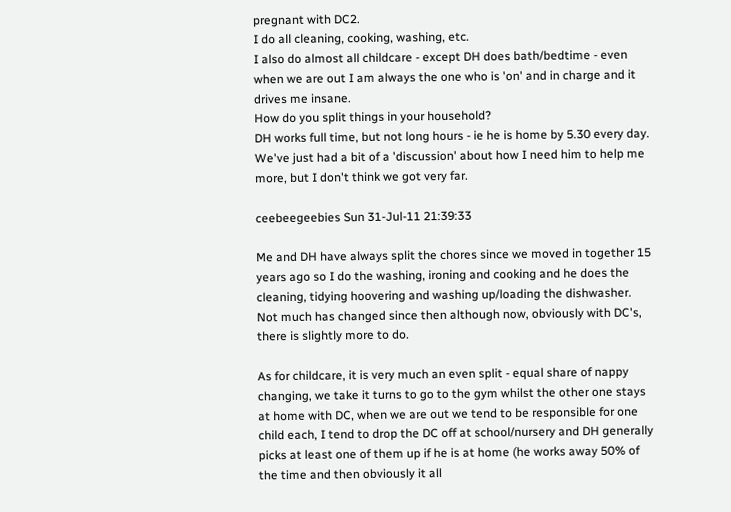pregnant with DC2.
I do all cleaning, cooking, washing, etc.
I also do almost all childcare - except DH does bath/bedtime - even when we are out I am always the one who is 'on' and in charge and it drives me insane.
How do you split things in your household?
DH works full time, but not long hours - ie he is home by 5.30 every day. We've just had a bit of a 'discussion' about how I need him to help me more, but I don't think we got very far.

ceebeegeebies Sun 31-Jul-11 21:39:33

Me and DH have always split the chores since we moved in together 15 years ago so I do the washing, ironing and cooking and he does the cleaning, tidying hoovering and washing up/loading the dishwasher. Not much has changed since then although now, obviously with DC's, there is slightly more to do.

As for childcare, it is very much an even split - equal share of nappy changing, we take it turns to go to the gym whilst the other one stays at home with DC, when we are out we tend to be responsible for one child each, I tend to drop the DC off at school/nursery and DH generally picks at least one of them up if he is at home (he works away 50% of the time and then obviously it all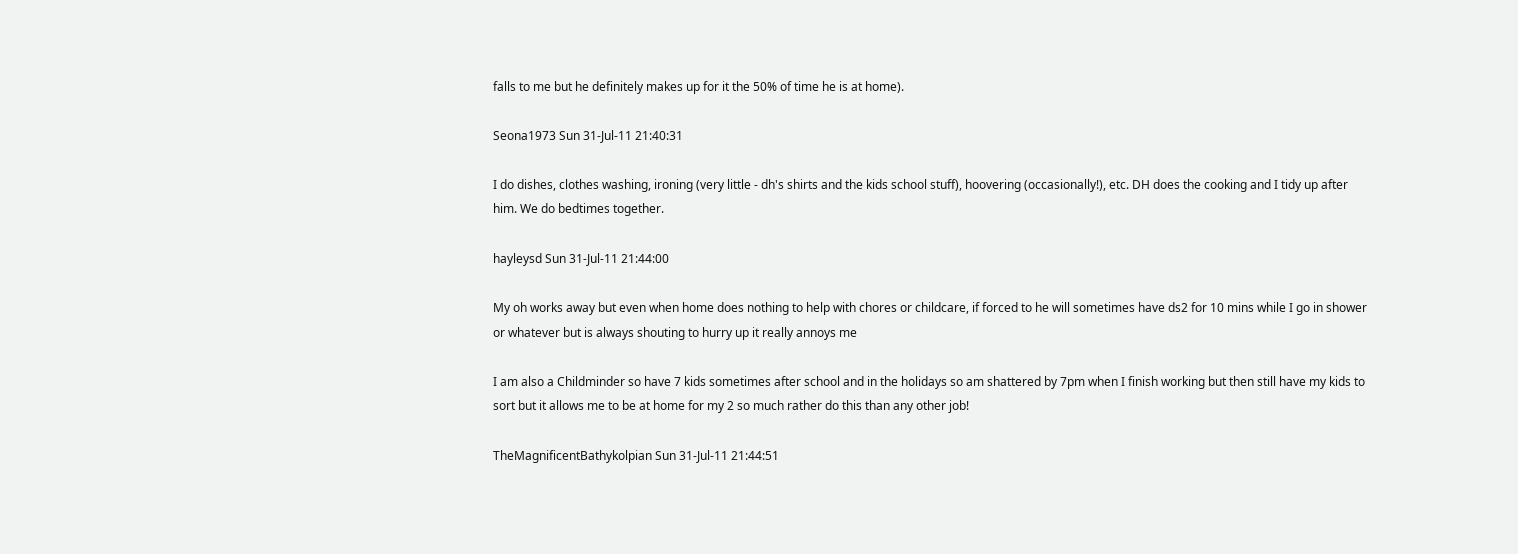falls to me but he definitely makes up for it the 50% of time he is at home).

Seona1973 Sun 31-Jul-11 21:40:31

I do dishes, clothes washing, ironing (very little - dh's shirts and the kids school stuff), hoovering (occasionally!), etc. DH does the cooking and I tidy up after him. We do bedtimes together.

hayleysd Sun 31-Jul-11 21:44:00

My oh works away but even when home does nothing to help with chores or childcare, if forced to he will sometimes have ds2 for 10 mins while I go in shower or whatever but is always shouting to hurry up it really annoys me

I am also a Childminder so have 7 kids sometimes after school and in the holidays so am shattered by 7pm when I finish working but then still have my kids to sort but it allows me to be at home for my 2 so much rather do this than any other job!

TheMagnificentBathykolpian Sun 31-Jul-11 21:44:51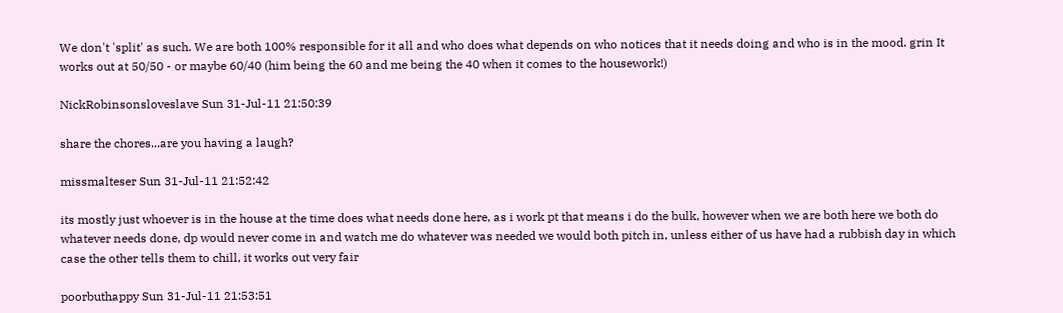We don't 'split' as such. We are both 100% responsible for it all and who does what depends on who notices that it needs doing and who is in the mood. grin It works out at 50/50 - or maybe 60/40 (him being the 60 and me being the 40 when it comes to the housework!)

NickRobinsonsloveslave Sun 31-Jul-11 21:50:39

share the chores...are you having a laugh?

missmalteser Sun 31-Jul-11 21:52:42

its mostly just whoever is in the house at the time does what needs done here, as i work pt that means i do the bulk, however when we are both here we both do whatever needs done, dp would never come in and watch me do whatever was needed we would both pitch in, unless either of us have had a rubbish day in which case the other tells them to chill, it works out very fair

poorbuthappy Sun 31-Jul-11 21:53:51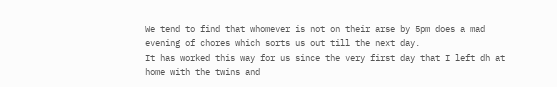We tend to find that whomever is not on their arse by 5pm does a mad evening of chores which sorts us out till the next day.
It has worked this way for us since the very first day that I left dh at home with the twins and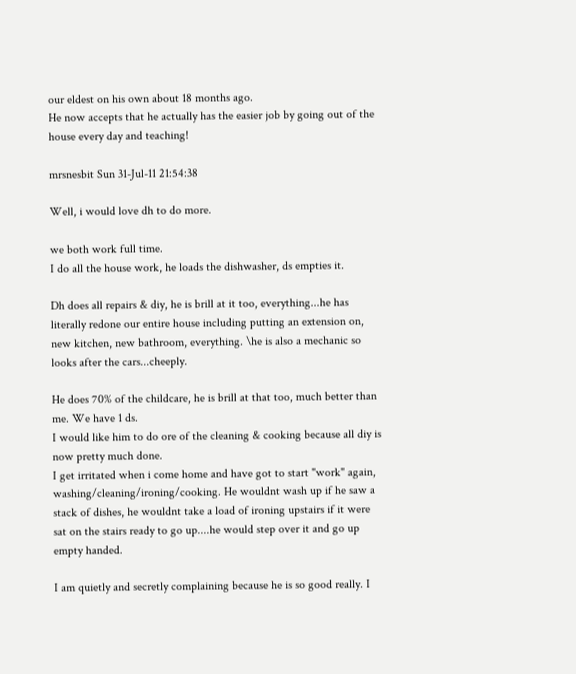our eldest on his own about 18 months ago.
He now accepts that he actually has the easier job by going out of the house every day and teaching!

mrsnesbit Sun 31-Jul-11 21:54:38

Well, i would love dh to do more.

we both work full time.
I do all the house work, he loads the dishwasher, ds empties it.

Dh does all repairs & diy, he is brill at it too, everything...he has literally redone our entire house including putting an extension on, new kitchen, new bathroom, everything. \he is also a mechanic so looks after the cars...cheeply.

He does 70% of the childcare, he is brill at that too, much better than me. We have 1 ds.
I would like him to do ore of the cleaning & cooking because all diy is now pretty much done.
I get irritated when i come home and have got to start "work" again, washing/cleaning/ironing/cooking. He wouldnt wash up if he saw a stack of dishes, he wouldnt take a load of ironing upstairs if it were sat on the stairs ready to go up....he would step over it and go up empty handed.

I am quietly and secretly complaining because he is so good really. I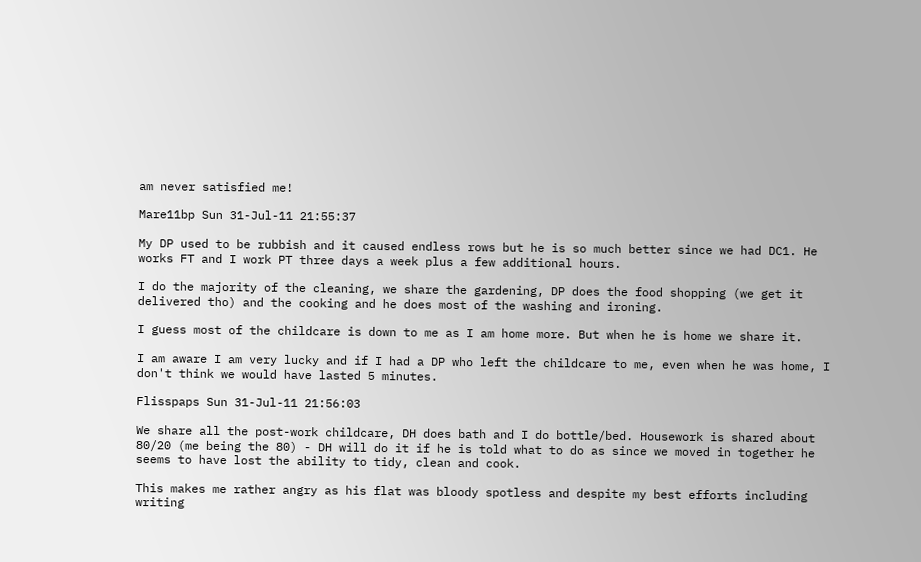am never satisfied me!

Mare11bp Sun 31-Jul-11 21:55:37

My DP used to be rubbish and it caused endless rows but he is so much better since we had DC1. He works FT and I work PT three days a week plus a few additional hours.

I do the majority of the cleaning, we share the gardening, DP does the food shopping (we get it delivered tho) and the cooking and he does most of the washing and ironing.

I guess most of the childcare is down to me as I am home more. But when he is home we share it.

I am aware I am very lucky and if I had a DP who left the childcare to me, even when he was home, I don't think we would have lasted 5 minutes.

Flisspaps Sun 31-Jul-11 21:56:03

We share all the post-work childcare, DH does bath and I do bottle/bed. Housework is shared about 80/20 (me being the 80) - DH will do it if he is told what to do as since we moved in together he seems to have lost the ability to tidy, clean and cook.

This makes me rather angry as his flat was bloody spotless and despite my best efforts including writing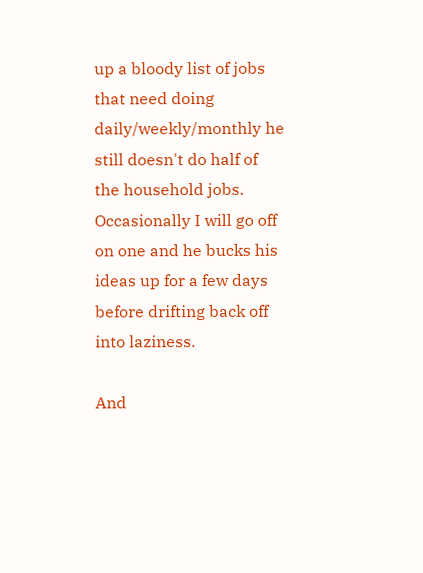up a bloody list of jobs that need doing daily/weekly/monthly he still doesn't do half of the household jobs. Occasionally I will go off on one and he bucks his ideas up for a few days before drifting back off into laziness.

And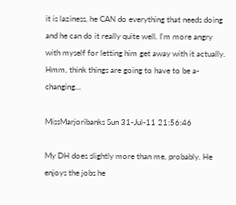it is laziness, he CAN do everything that needs doing and he can do it really quite well. I'm more angry with myself for letting him get away with it actually. Hmm, think things are going to have to be a-changing...

MissMarjoribanks Sun 31-Jul-11 21:56:46

My DH does slightly more than me, probably. He enjoys the jobs he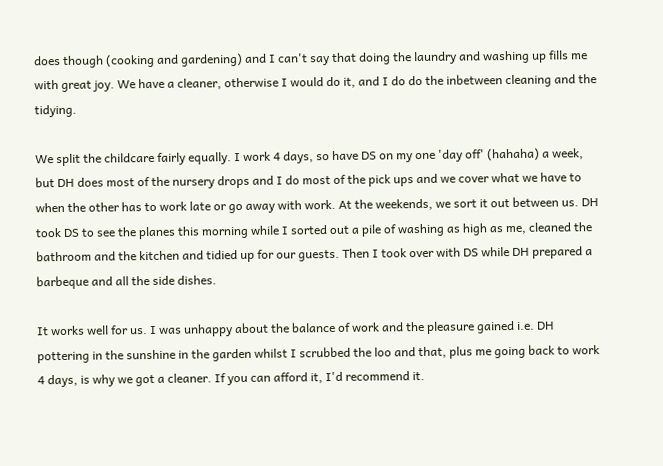does though (cooking and gardening) and I can't say that doing the laundry and washing up fills me with great joy. We have a cleaner, otherwise I would do it, and I do do the inbetween cleaning and the tidying.

We split the childcare fairly equally. I work 4 days, so have DS on my one 'day off' (hahaha) a week, but DH does most of the nursery drops and I do most of the pick ups and we cover what we have to when the other has to work late or go away with work. At the weekends, we sort it out between us. DH took DS to see the planes this morning while I sorted out a pile of washing as high as me, cleaned the bathroom and the kitchen and tidied up for our guests. Then I took over with DS while DH prepared a barbeque and all the side dishes.

It works well for us. I was unhappy about the balance of work and the pleasure gained i.e. DH pottering in the sunshine in the garden whilst I scrubbed the loo and that, plus me going back to work 4 days, is why we got a cleaner. If you can afford it, I'd recommend it.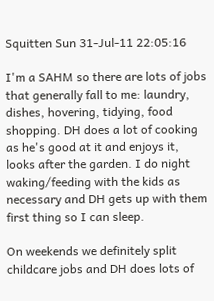Squitten Sun 31-Jul-11 22:05:16

I'm a SAHM so there are lots of jobs that generally fall to me: laundry, dishes, hovering, tidying, food shopping. DH does a lot of cooking as he's good at it and enjoys it, looks after the garden. I do night waking/feeding with the kids as necessary and DH gets up with them first thing so I can sleep.

On weekends we definitely split childcare jobs and DH does lots of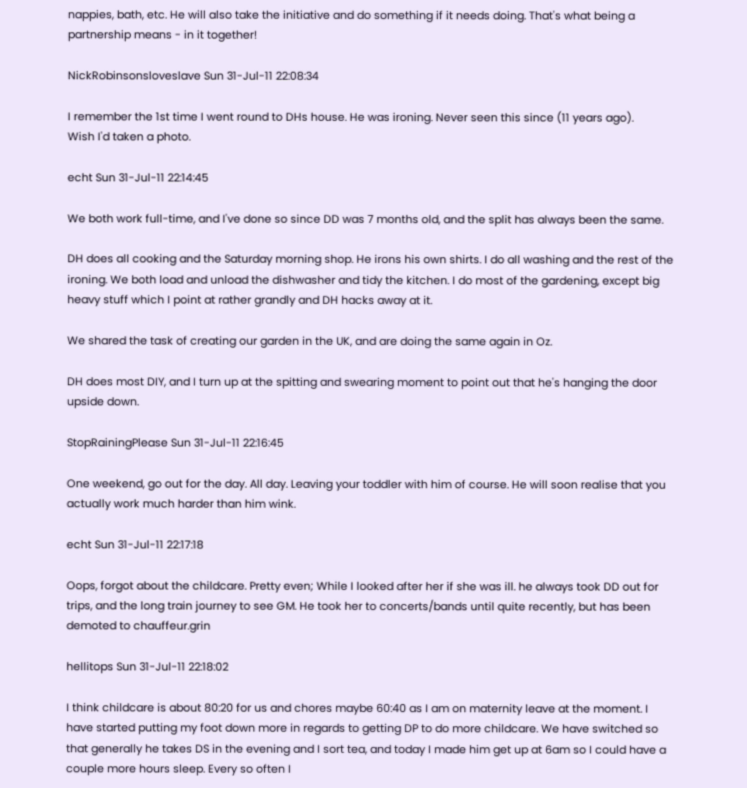nappies, bath, etc. He will also take the initiative and do something if it needs doing. That's what being a partnership means - in it together!

NickRobinsonsloveslave Sun 31-Jul-11 22:08:34

I remember the 1st time I went round to DHs house. He was ironing. Never seen this since (11 years ago).
Wish I'd taken a photo.

echt Sun 31-Jul-11 22:14:45

We both work full-time, and I've done so since DD was 7 months old, and the split has always been the same.

DH does all cooking and the Saturday morning shop. He irons his own shirts. I do all washing and the rest of the ironing. We both load and unload the dishwasher and tidy the kitchen. I do most of the gardening, except big heavy stuff which I point at rather grandly and DH hacks away at it.

We shared the task of creating our garden in the UK, and are doing the same again in Oz.

DH does most DIY, and I turn up at the spitting and swearing moment to point out that he's hanging the door upside down.

StopRainingPlease Sun 31-Jul-11 22:16:45

One weekend, go out for the day. All day. Leaving your toddler with him of course. He will soon realise that you actually work much harder than him wink.

echt Sun 31-Jul-11 22:17:18

Oops, forgot about the childcare. Pretty even; While I looked after her if she was ill. he always took DD out for trips, and the long train journey to see GM. He took her to concerts/bands until quite recently, but has been demoted to chauffeur.grin

hellitops Sun 31-Jul-11 22:18:02

I think childcare is about 80:20 for us and chores maybe 60:40 as I am on maternity leave at the moment. I have started putting my foot down more in regards to getting DP to do more childcare. We have switched so that generally he takes DS in the evening and I sort tea, and today I made him get up at 6am so I could have a couple more hours sleep. Every so often I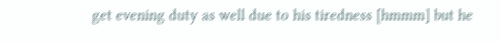get evening duty as well due to his tiredness [hmmm] but he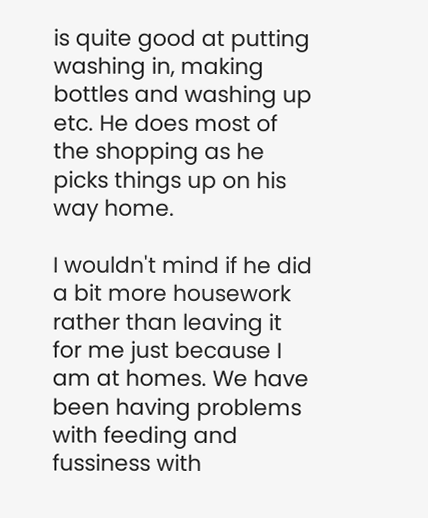is quite good at putting washing in, making bottles and washing up etc. He does most of the shopping as he picks things up on his way home.

I wouldn't mind if he did a bit more housework rather than leaving it for me just because I am at homes. We have been having problems with feeding and fussiness with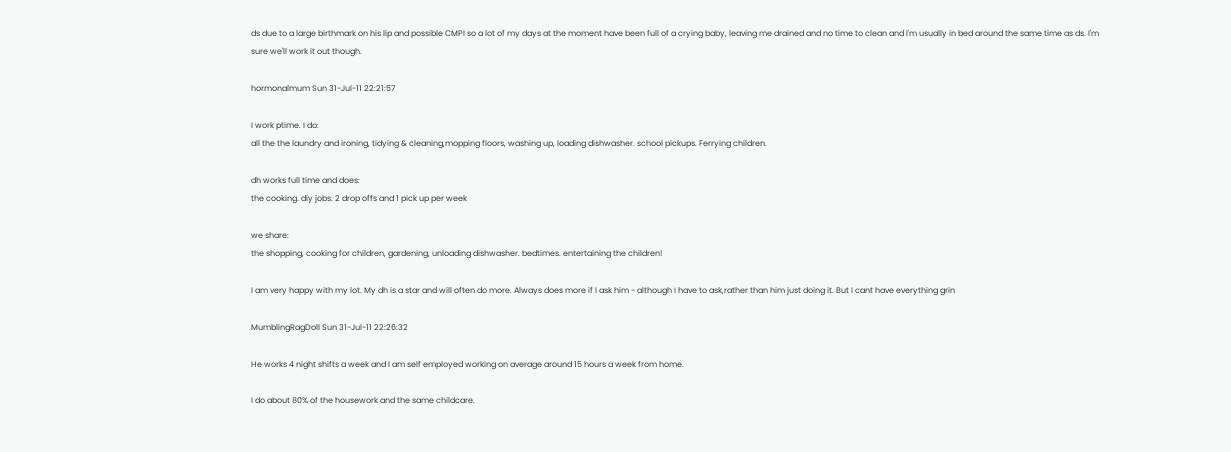ds due to a large birthmark on his lip and possible CMPI so a lot of my days at the moment have been full of a crying baby, leaving me drained and no time to clean and I'm usually in bed around the same time as ds. I'm sure we'll work it out though.

hormonalmum Sun 31-Jul-11 22:21:57

I work ptime. I do:
all the the laundry and ironing, tidying & cleaning,mopping floors, washing up, loading dishwasher. school pickups. Ferrying children.

dh works full time and does:
the cooking. diy jobs. 2 drop offs and 1 pick up per week

we share:
the shopping, cooking for children, gardening, unloading dishwasher. bedtimes. entertaining the children!

I am very happy with my lot. My dh is a star and will often do more. Always does more if I ask him - although I have to ask,rather than him just doing it. But I cant have everything grin

MumblingRagDoll Sun 31-Jul-11 22:26:32

He works 4 night shifts a week and I am self employed working on average around 15 hours a week from home.

I do about 80% of the housework and the same childcare.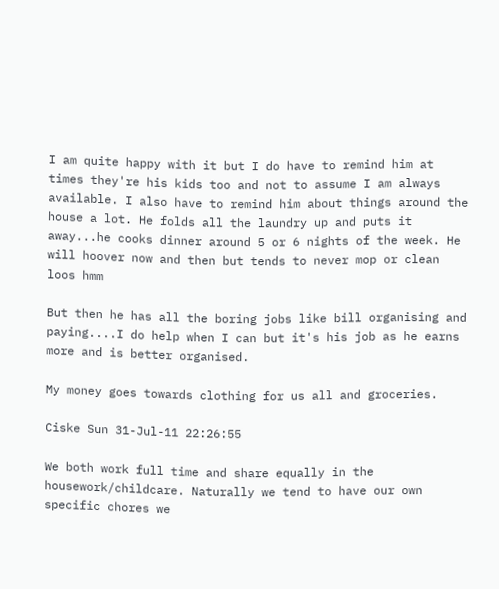I am quite happy with it but I do have to remind him at times they're his kids too and not to assume I am always available. I also have to remind him about things around the house a lot. He folds all the laundry up and puts it away...he cooks dinner around 5 or 6 nights of the week. He will hoover now and then but tends to never mop or clean loos hmm

But then he has all the boring jobs like bill organising and paying....I do help when I can but it's his job as he earns more and is better organised.

My money goes towards clothing for us all and groceries.

Ciske Sun 31-Jul-11 22:26:55

We both work full time and share equally in the housework/childcare. Naturally we tend to have our own specific chores we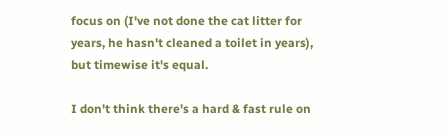focus on (I've not done the cat litter for years, he hasn't cleaned a toilet in years), but timewise it's equal.

I don't think there's a hard & fast rule on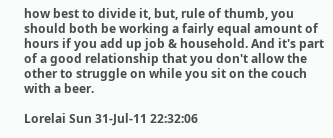how best to divide it, but, rule of thumb, you should both be working a fairly equal amount of hours if you add up job & household. And it's part of a good relationship that you don't allow the other to struggle on while you sit on the couch with a beer.

Lorelai Sun 31-Jul-11 22:32:06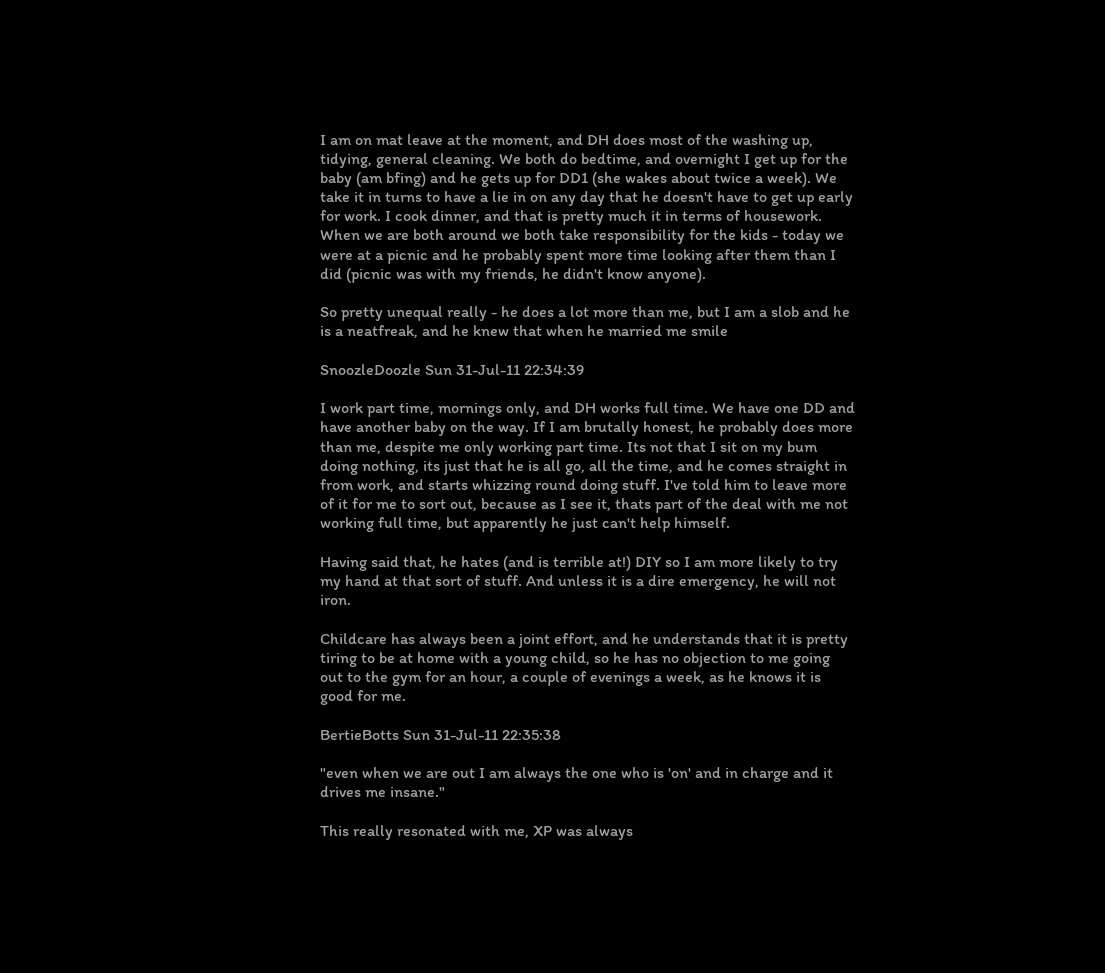I am on mat leave at the moment, and DH does most of the washing up, tidying, general cleaning. We both do bedtime, and overnight I get up for the baby (am bfing) and he gets up for DD1 (she wakes about twice a week). We take it in turns to have a lie in on any day that he doesn't have to get up early for work. I cook dinner, and that is pretty much it in terms of housework. When we are both around we both take responsibility for the kids - today we were at a picnic and he probably spent more time looking after them than I did (picnic was with my friends, he didn't know anyone).

So pretty unequal really - he does a lot more than me, but I am a slob and he is a neatfreak, and he knew that when he married me smile

SnoozleDoozle Sun 31-Jul-11 22:34:39

I work part time, mornings only, and DH works full time. We have one DD and have another baby on the way. If I am brutally honest, he probably does more than me, despite me only working part time. Its not that I sit on my bum doing nothing, its just that he is all go, all the time, and he comes straight in from work, and starts whizzing round doing stuff. I've told him to leave more of it for me to sort out, because as I see it, thats part of the deal with me not working full time, but apparently he just can't help himself.

Having said that, he hates (and is terrible at!) DIY so I am more likely to try my hand at that sort of stuff. And unless it is a dire emergency, he will not iron.

Childcare has always been a joint effort, and he understands that it is pretty tiring to be at home with a young child, so he has no objection to me going out to the gym for an hour, a couple of evenings a week, as he knows it is good for me.

BertieBotts Sun 31-Jul-11 22:35:38

"even when we are out I am always the one who is 'on' and in charge and it drives me insane."

This really resonated with me, XP was always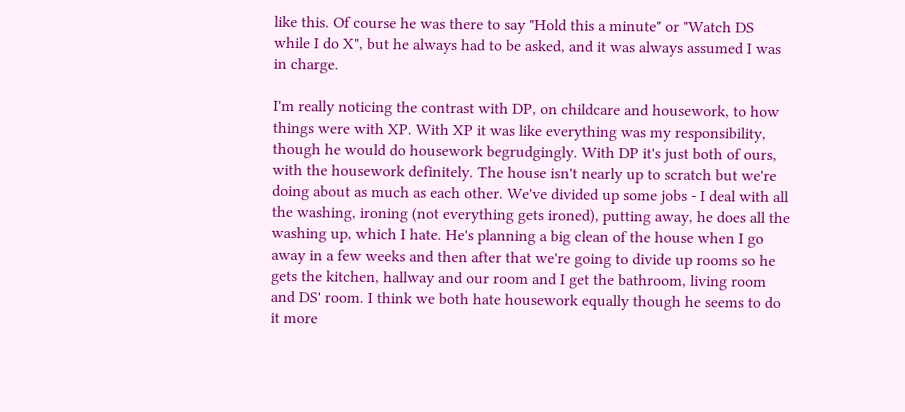like this. Of course he was there to say "Hold this a minute" or "Watch DS while I do X", but he always had to be asked, and it was always assumed I was in charge.

I'm really noticing the contrast with DP, on childcare and housework, to how things were with XP. With XP it was like everything was my responsibility, though he would do housework begrudgingly. With DP it's just both of ours, with the housework definitely. The house isn't nearly up to scratch but we're doing about as much as each other. We've divided up some jobs - I deal with all the washing, ironing (not everything gets ironed), putting away, he does all the washing up, which I hate. He's planning a big clean of the house when I go away in a few weeks and then after that we're going to divide up rooms so he gets the kitchen, hallway and our room and I get the bathroom, living room and DS' room. I think we both hate housework equally though he seems to do it more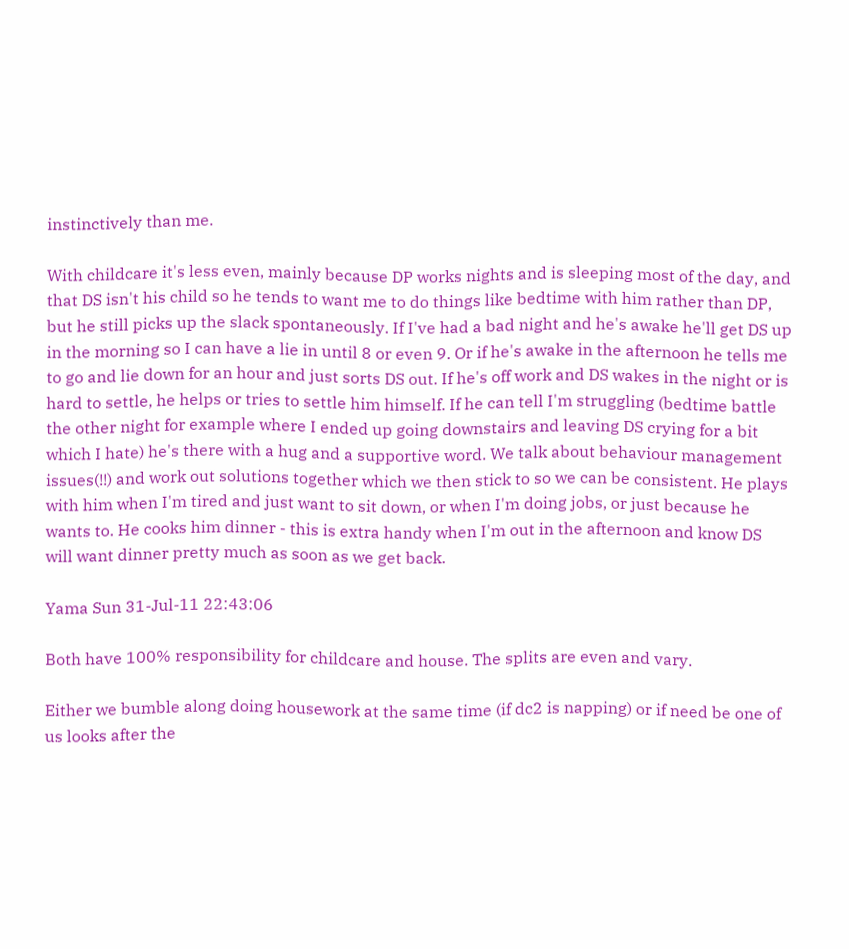instinctively than me.

With childcare it's less even, mainly because DP works nights and is sleeping most of the day, and that DS isn't his child so he tends to want me to do things like bedtime with him rather than DP, but he still picks up the slack spontaneously. If I've had a bad night and he's awake he'll get DS up in the morning so I can have a lie in until 8 or even 9. Or if he's awake in the afternoon he tells me to go and lie down for an hour and just sorts DS out. If he's off work and DS wakes in the night or is hard to settle, he helps or tries to settle him himself. If he can tell I'm struggling (bedtime battle the other night for example where I ended up going downstairs and leaving DS crying for a bit which I hate) he's there with a hug and a supportive word. We talk about behaviour management issues(!!) and work out solutions together which we then stick to so we can be consistent. He plays with him when I'm tired and just want to sit down, or when I'm doing jobs, or just because he wants to. He cooks him dinner - this is extra handy when I'm out in the afternoon and know DS will want dinner pretty much as soon as we get back.

Yama Sun 31-Jul-11 22:43:06

Both have 100% responsibility for childcare and house. The splits are even and vary.

Either we bumble along doing housework at the same time (if dc2 is napping) or if need be one of us looks after the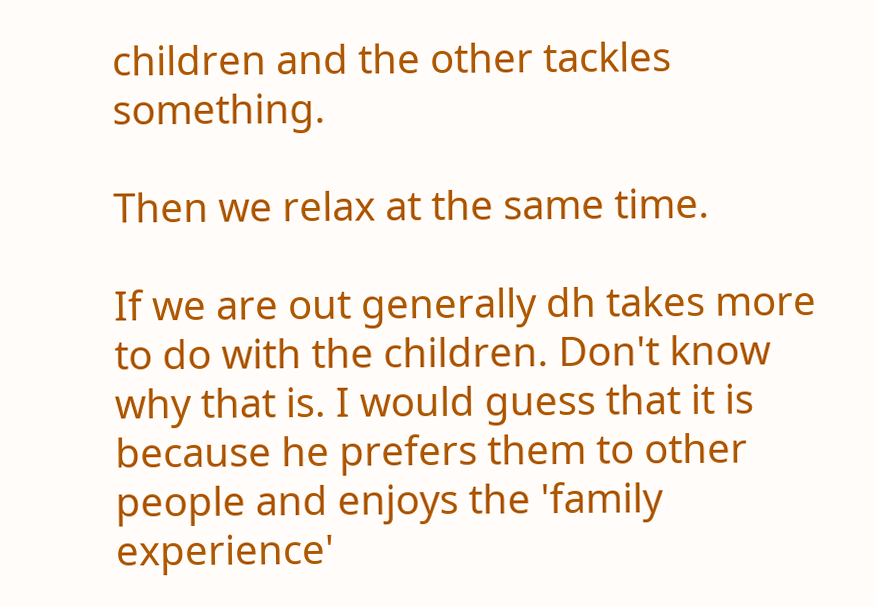children and the other tackles something.

Then we relax at the same time.

If we are out generally dh takes more to do with the children. Don't know why that is. I would guess that it is because he prefers them to other people and enjoys the 'family experience'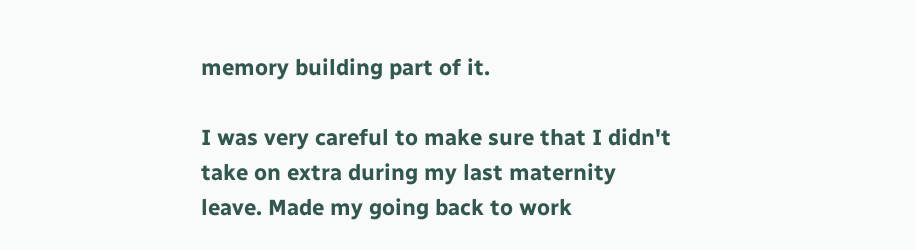memory building part of it.

I was very careful to make sure that I didn't take on extra during my last maternity leave. Made my going back to work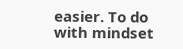easier. To do with mindset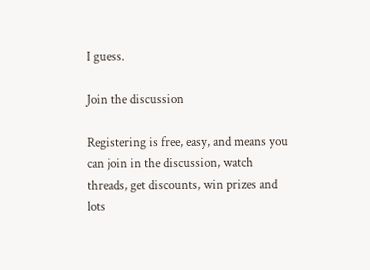I guess.

Join the discussion

Registering is free, easy, and means you can join in the discussion, watch threads, get discounts, win prizes and lots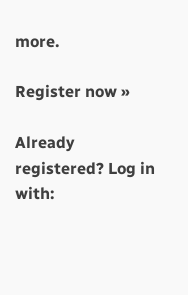more.

Register now »

Already registered? Log in with: